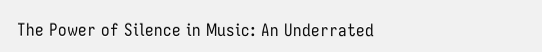The Power of Silence in Music: An Underrated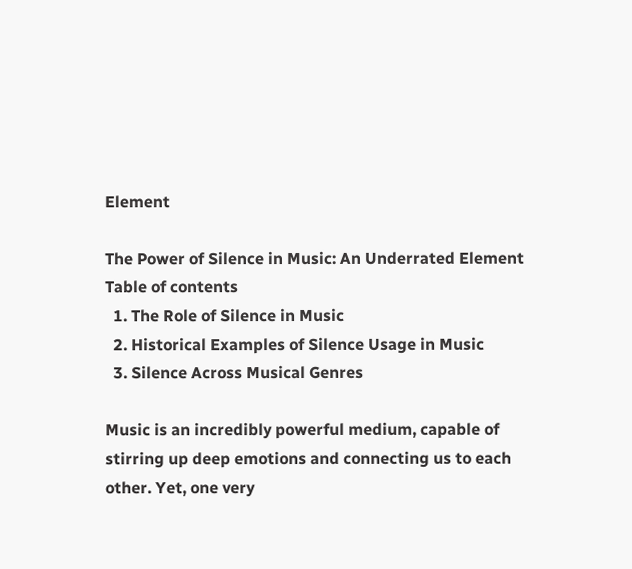Element

The Power of Silence in Music: An Underrated Element
Table of contents
  1. The Role of Silence in Music
  2. Historical Examples of Silence Usage in Music
  3. Silence Across Musical Genres

Music is an incredibly powerful medium, capable of stirring up deep emotions and connecting us to each other. Yet, one very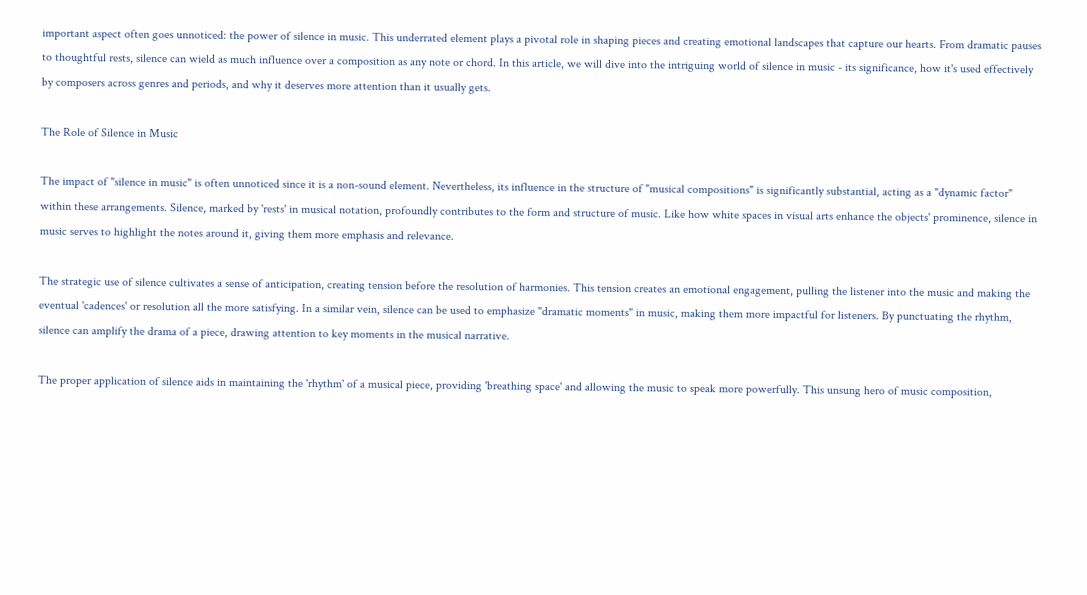important aspect often goes unnoticed: the power of silence in music. This underrated element plays a pivotal role in shaping pieces and creating emotional landscapes that capture our hearts. From dramatic pauses to thoughtful rests, silence can wield as much influence over a composition as any note or chord. In this article, we will dive into the intriguing world of silence in music - its significance, how it's used effectively by composers across genres and periods, and why it deserves more attention than it usually gets.

The Role of Silence in Music

The impact of "silence in music" is often unnoticed since it is a non-sound element. Nevertheless, its influence in the structure of "musical compositions" is significantly substantial, acting as a "dynamic factor" within these arrangements. Silence, marked by 'rests' in musical notation, profoundly contributes to the form and structure of music. Like how white spaces in visual arts enhance the objects' prominence, silence in music serves to highlight the notes around it, giving them more emphasis and relevance.

The strategic use of silence cultivates a sense of anticipation, creating tension before the resolution of harmonies. This tension creates an emotional engagement, pulling the listener into the music and making the eventual 'cadences' or resolution all the more satisfying. In a similar vein, silence can be used to emphasize "dramatic moments" in music, making them more impactful for listeners. By punctuating the rhythm, silence can amplify the drama of a piece, drawing attention to key moments in the musical narrative.

The proper application of silence aids in maintaining the 'rhythm' of a musical piece, providing 'breathing space' and allowing the music to speak more powerfully. This unsung hero of music composition,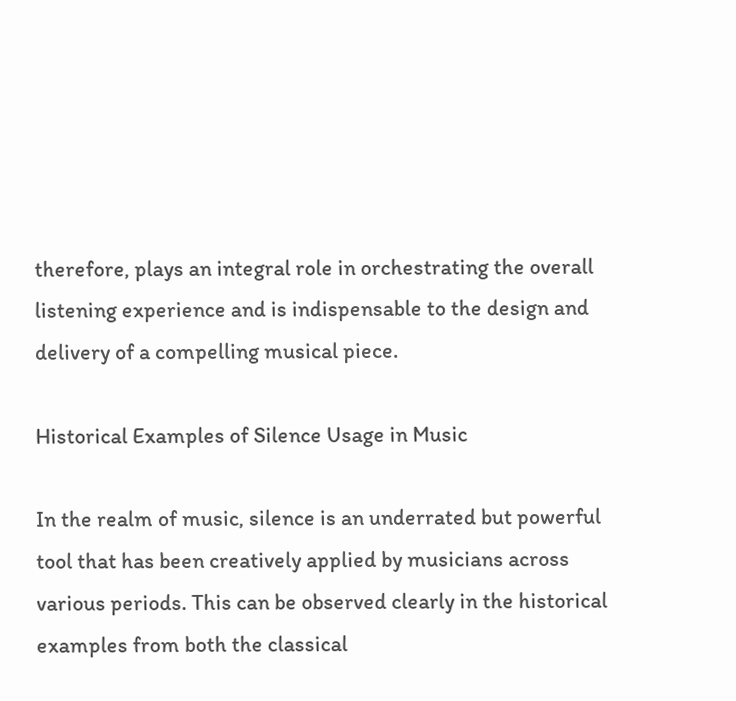therefore, plays an integral role in orchestrating the overall listening experience and is indispensable to the design and delivery of a compelling musical piece.

Historical Examples of Silence Usage in Music

In the realm of music, silence is an underrated but powerful tool that has been creatively applied by musicians across various periods. This can be observed clearly in the historical examples from both the classical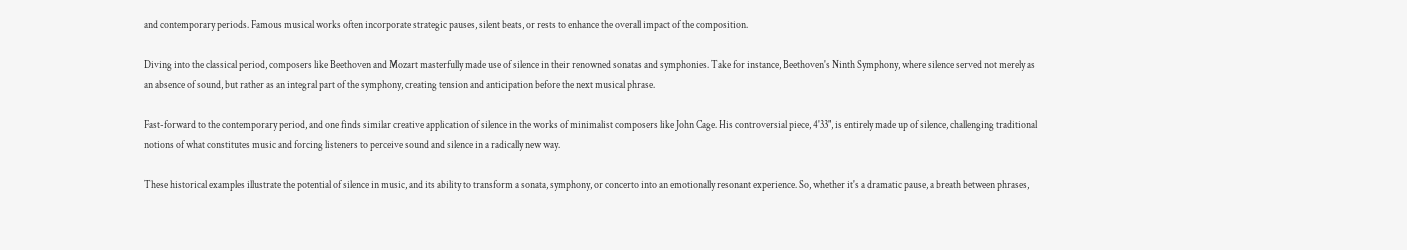and contemporary periods. Famous musical works often incorporate strategic pauses, silent beats, or rests to enhance the overall impact of the composition.

Diving into the classical period, composers like Beethoven and Mozart masterfully made use of silence in their renowned sonatas and symphonies. Take for instance, Beethoven's Ninth Symphony, where silence served not merely as an absence of sound, but rather as an integral part of the symphony, creating tension and anticipation before the next musical phrase.

Fast-forward to the contemporary period, and one finds similar creative application of silence in the works of minimalist composers like John Cage. His controversial piece, 4'33", is entirely made up of silence, challenging traditional notions of what constitutes music and forcing listeners to perceive sound and silence in a radically new way.

These historical examples illustrate the potential of silence in music, and its ability to transform a sonata, symphony, or concerto into an emotionally resonant experience. So, whether it's a dramatic pause, a breath between phrases,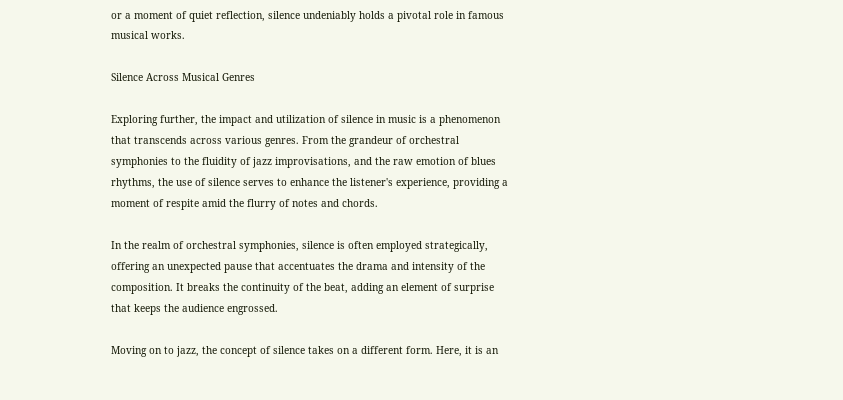or a moment of quiet reflection, silence undeniably holds a pivotal role in famous musical works.

Silence Across Musical Genres

Exploring further, the impact and utilization of silence in music is a phenomenon that transcends across various genres. From the grandeur of orchestral symphonies to the fluidity of jazz improvisations, and the raw emotion of blues rhythms, the use of silence serves to enhance the listener's experience, providing a moment of respite amid the flurry of notes and chords.

In the realm of orchestral symphonies, silence is often employed strategically, offering an unexpected pause that accentuates the drama and intensity of the composition. It breaks the continuity of the beat, adding an element of surprise that keeps the audience engrossed.

Moving on to jazz, the concept of silence takes on a different form. Here, it is an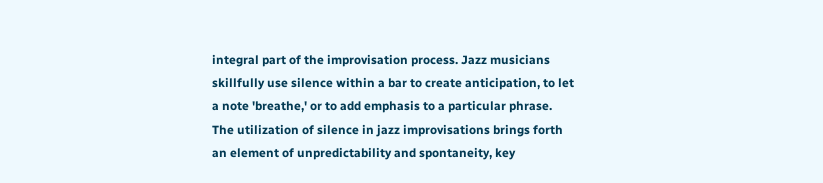integral part of the improvisation process. Jazz musicians skillfully use silence within a bar to create anticipation, to let a note 'breathe,' or to add emphasis to a particular phrase. The utilization of silence in jazz improvisations brings forth an element of unpredictability and spontaneity, key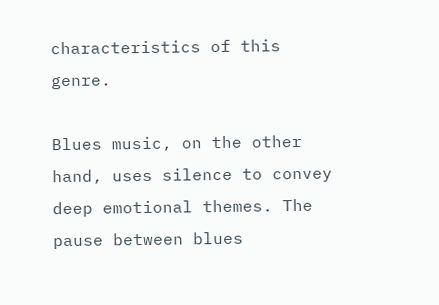characteristics of this genre.

Blues music, on the other hand, uses silence to convey deep emotional themes. The pause between blues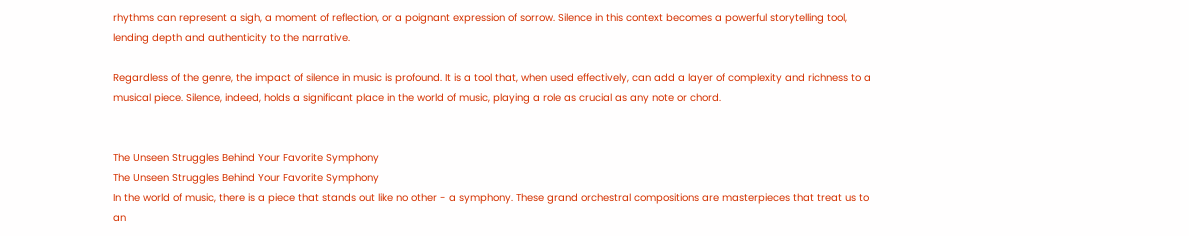rhythms can represent a sigh, a moment of reflection, or a poignant expression of sorrow. Silence in this context becomes a powerful storytelling tool, lending depth and authenticity to the narrative.

Regardless of the genre, the impact of silence in music is profound. It is a tool that, when used effectively, can add a layer of complexity and richness to a musical piece. Silence, indeed, holds a significant place in the world of music, playing a role as crucial as any note or chord.


The Unseen Struggles Behind Your Favorite Symphony
The Unseen Struggles Behind Your Favorite Symphony
In the world of music, there is a piece that stands out like no other - a symphony. These grand orchestral compositions are masterpieces that treat us to an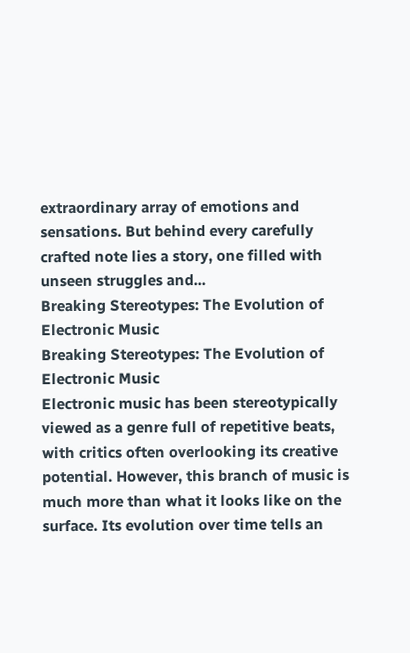extraordinary array of emotions and sensations. But behind every carefully crafted note lies a story, one filled with unseen struggles and...
Breaking Stereotypes: The Evolution of Electronic Music
Breaking Stereotypes: The Evolution of Electronic Music
Electronic music has been stereotypically viewed as a genre full of repetitive beats, with critics often overlooking its creative potential. However, this branch of music is much more than what it looks like on the surface. Its evolution over time tells an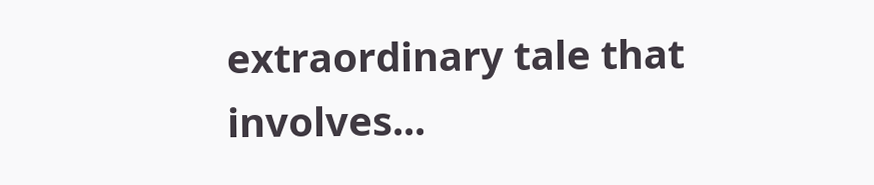extraordinary tale that involves...